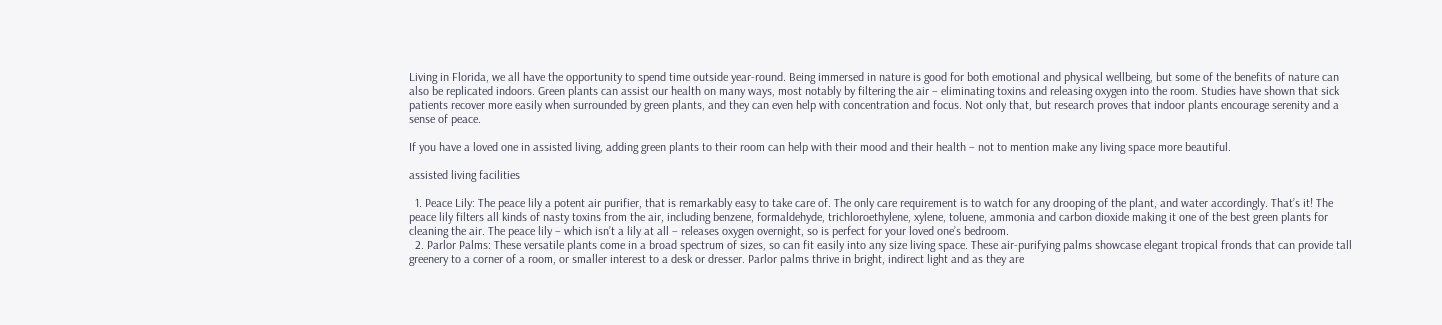Living in Florida, we all have the opportunity to spend time outside year-round. Being immersed in nature is good for both emotional and physical wellbeing, but some of the benefits of nature can also be replicated indoors. Green plants can assist our health on many ways, most notably by filtering the air – eliminating toxins and releasing oxygen into the room. Studies have shown that sick patients recover more easily when surrounded by green plants, and they can even help with concentration and focus. Not only that, but research proves that indoor plants encourage serenity and a sense of peace.

If you have a loved one in assisted living, adding green plants to their room can help with their mood and their health – not to mention make any living space more beautiful.

assisted living facilities

  1. Peace Lily: The peace lily a potent air purifier, that is remarkably easy to take care of. The only care requirement is to watch for any drooping of the plant, and water accordingly. That’s it! The peace lily filters all kinds of nasty toxins from the air, including benzene, formaldehyde, trichloroethylene, xylene, toluene, ammonia and carbon dioxide making it one of the best green plants for cleaning the air. The peace lily – which isn’t a lily at all – releases oxygen overnight, so is perfect for your loved one’s bedroom.
  2. Parlor Palms: These versatile plants come in a broad spectrum of sizes, so can fit easily into any size living space. These air-purifying palms showcase elegant tropical fronds that can provide tall greenery to a corner of a room, or smaller interest to a desk or dresser. Parlor palms thrive in bright, indirect light and as they are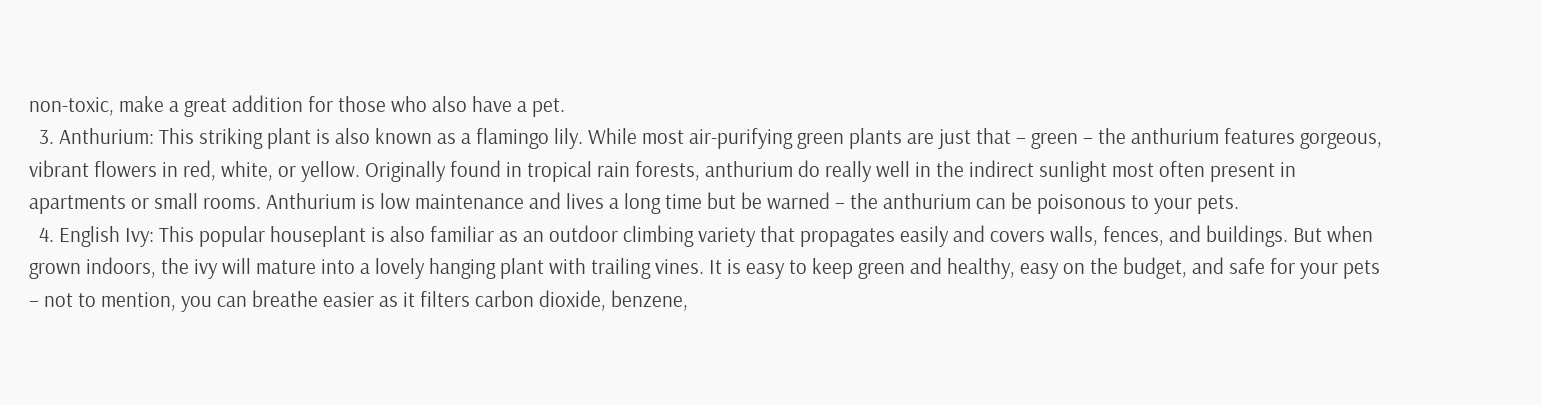non-toxic, make a great addition for those who also have a pet.
  3. Anthurium: This striking plant is also known as a flamingo lily. While most air-purifying green plants are just that – green – the anthurium features gorgeous, vibrant flowers in red, white, or yellow. Originally found in tropical rain forests, anthurium do really well in the indirect sunlight most often present in apartments or small rooms. Anthurium is low maintenance and lives a long time but be warned – the anthurium can be poisonous to your pets.
  4. English Ivy: This popular houseplant is also familiar as an outdoor climbing variety that propagates easily and covers walls, fences, and buildings. But when grown indoors, the ivy will mature into a lovely hanging plant with trailing vines. It is easy to keep green and healthy, easy on the budget, and safe for your pets – not to mention, you can breathe easier as it filters carbon dioxide, benzene,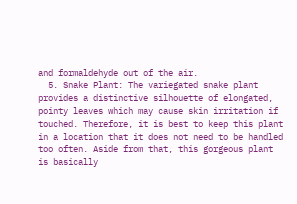and formaldehyde out of the air.
  5. Snake Plant: The variegated snake plant provides a distinctive silhouette of elongated, pointy leaves which may cause skin irritation if touched. Therefore, it is best to keep this plant in a location that it does not need to be handled too often. Aside from that, this gorgeous plant is basically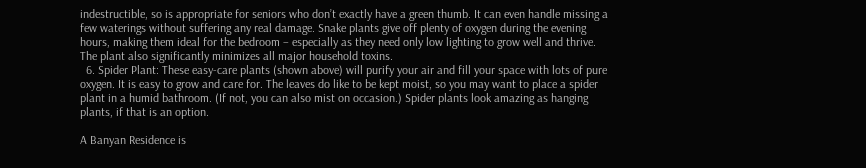indestructible, so is appropriate for seniors who don’t exactly have a green thumb. It can even handle missing a few waterings without suffering any real damage. Snake plants give off plenty of oxygen during the evening hours, making them ideal for the bedroom – especially as they need only low lighting to grow well and thrive. The plant also significantly minimizes all major household toxins.
  6. Spider Plant: These easy-care plants (shown above) will purify your air and fill your space with lots of pure oxygen. It is easy to grow and care for. The leaves do like to be kept moist, so you may want to place a spider plant in a humid bathroom. (If not, you can also mist on occasion.) Spider plants look amazing as hanging plants, if that is an option.

A Banyan Residence is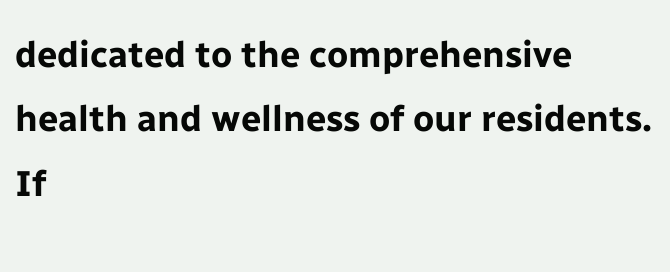dedicated to the comprehensive health and wellness of our residents. If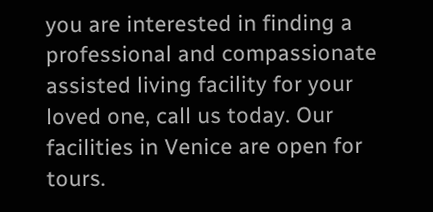you are interested in finding a professional and compassionate assisted living facility for your loved one, call us today. Our facilities in Venice are open for tours.